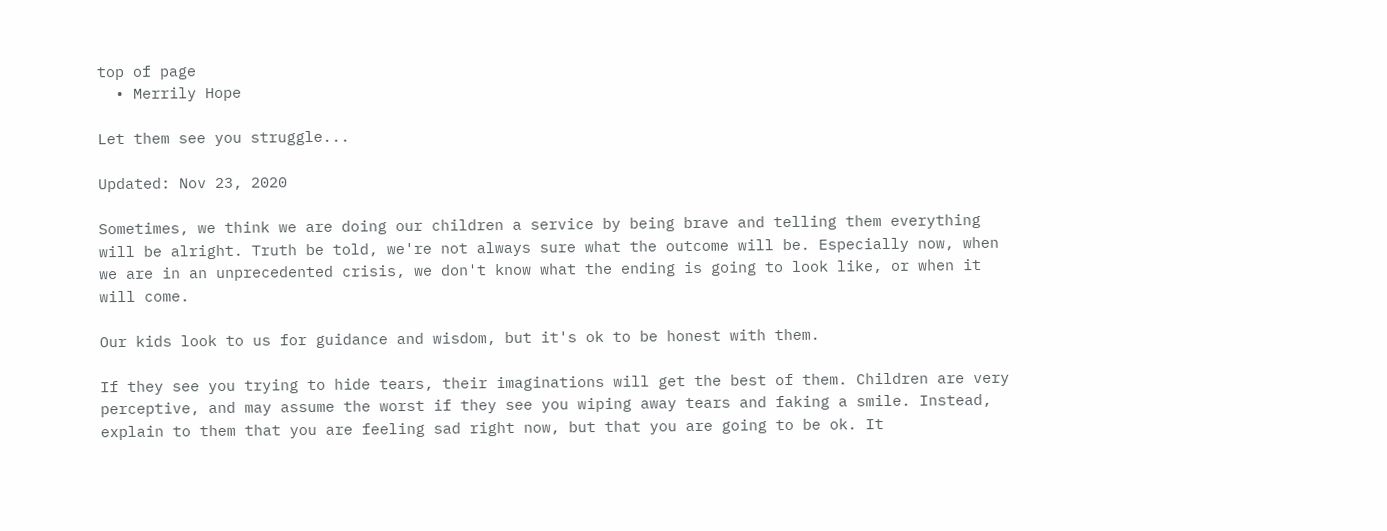top of page
  • Merrily Hope

Let them see you struggle...

Updated: Nov 23, 2020

Sometimes, we think we are doing our children a service by being brave and telling them everything will be alright. Truth be told, we're not always sure what the outcome will be. Especially now, when we are in an unprecedented crisis, we don't know what the ending is going to look like, or when it will come.

Our kids look to us for guidance and wisdom, but it's ok to be honest with them.

If they see you trying to hide tears, their imaginations will get the best of them. Children are very perceptive, and may assume the worst if they see you wiping away tears and faking a smile. Instead, explain to them that you are feeling sad right now, but that you are going to be ok. It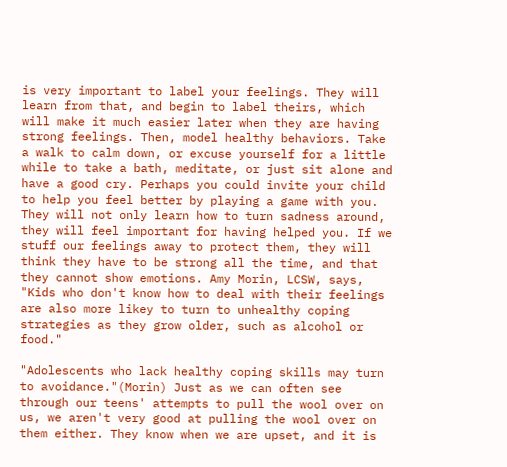is very important to label your feelings. They will learn from that, and begin to label theirs, which will make it much easier later when they are having strong feelings. Then, model healthy behaviors. Take a walk to calm down, or excuse yourself for a little while to take a bath, meditate, or just sit alone and have a good cry. Perhaps you could invite your child to help you feel better by playing a game with you. They will not only learn how to turn sadness around, they will feel important for having helped you. If we stuff our feelings away to protect them, they will think they have to be strong all the time, and that they cannot show emotions. Amy Morin, LCSW, says, "Kids who don't know how to deal with their feelings are also more likey to turn to unhealthy coping strategies as they grow older, such as alcohol or food."

"Adolescents who lack healthy coping skills may turn to avoidance."(Morin) Just as we can often see through our teens' attempts to pull the wool over on us, we aren't very good at pulling the wool over on them either. They know when we are upset, and it is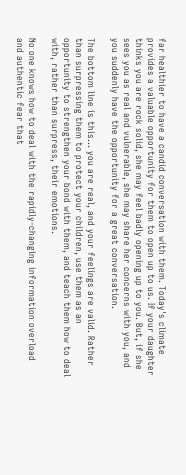far healthier to have a candid conversation with them. Today's climate provides a valuable opportunity for them to open up to us. If your daughter thinks you are rock solid, she may feel badly opening up to you. But, if she sees you as real and vulnerable, she may share her concerns with you, and you suddenly have the opportunity for a great conversation.

The bottom line is this... you are real, and your feelings are valid. Rather than surpressing them to protect your children, use them as an opportunity to strengthen your bond with them, and teach them how to deal with, rather than surpress, their emotions.

No one knows how to deal with the rapidly-changing information overload and authentic fear that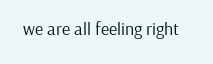we are all feeling right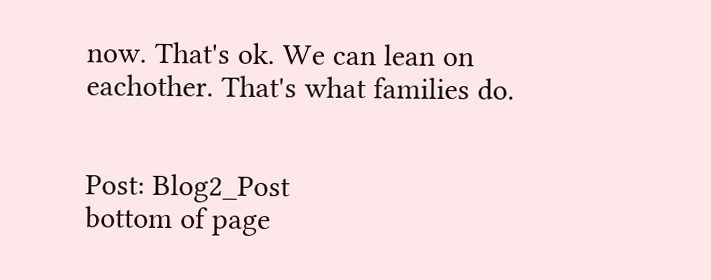now. That's ok. We can lean on eachother. That's what families do.


Post: Blog2_Post
bottom of page